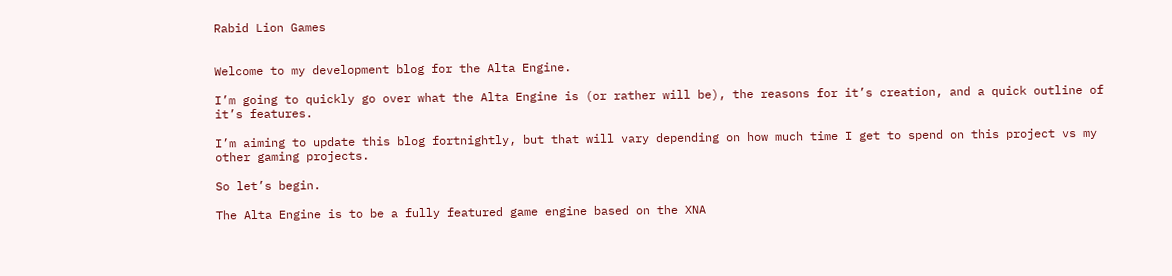Rabid Lion Games


Welcome to my development blog for the Alta Engine.

I’m going to quickly go over what the Alta Engine is (or rather will be), the reasons for it’s creation, and a quick outline of it’s features.

I’m aiming to update this blog fortnightly, but that will vary depending on how much time I get to spend on this project vs my other gaming projects.

So let’s begin.

The Alta Engine is to be a fully featured game engine based on the XNA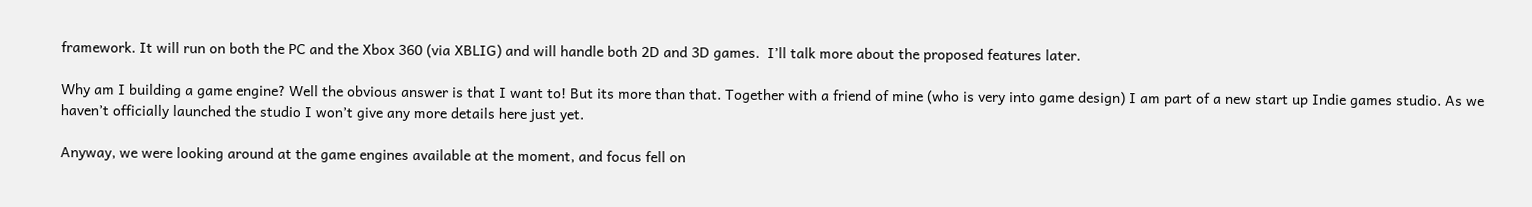framework. It will run on both the PC and the Xbox 360 (via XBLIG) and will handle both 2D and 3D games.  I’ll talk more about the proposed features later.

Why am I building a game engine? Well the obvious answer is that I want to! But its more than that. Together with a friend of mine (who is very into game design) I am part of a new start up Indie games studio. As we haven’t officially launched the studio I won’t give any more details here just yet.

Anyway, we were looking around at the game engines available at the moment, and focus fell on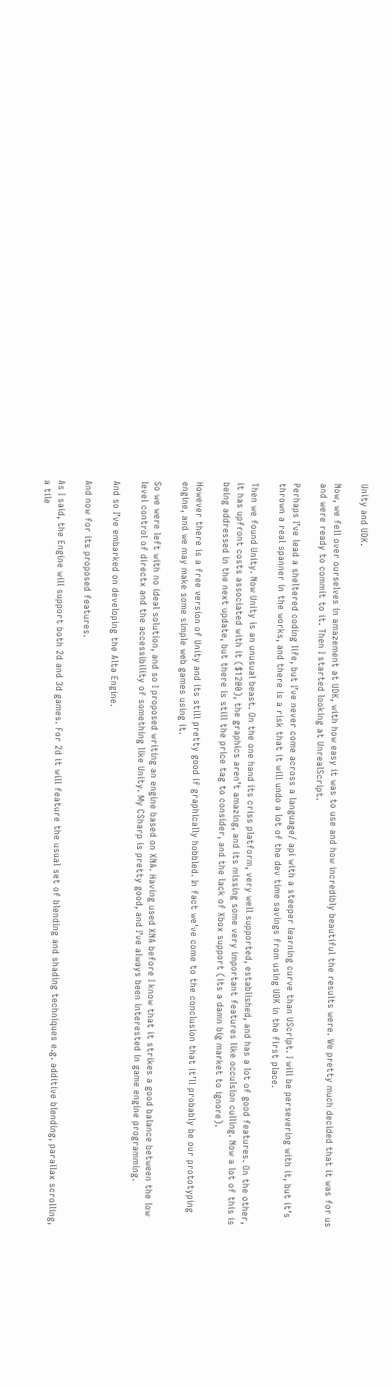Unity and UDK.

Now, we fell over ourselves in amazement at UDK, with how easy it was to use and how incredibly beautiful the results were. We pretty much decided that it was for us and were ready to commit to it. Then I started looking at UnrealScript.

Perhaps I’ve lead a sheltered coding life, but I’ve never come across a language/ api with a steeper learning curve than UScript. I will be persevering with it, but it’s thrown a real spanner in the works, and there is a risk that it will undo a lot of the dev time savings from using UDK in the first place.

Then we found Unity. Now Unity is an unusual beast. On the one hand its criss platform, very well supported, established, and has a lot of good features. On the other, it has upfront costs associated with it ($1200), the graphics aren’t amazing, and its missing some very important features like occulsion culling. Now a lot of this is being addressed in the next update, but there is still the price tag to consider, and the lack of Xbox support (its a damn big market to ignore).

However there is a free version of Unity and its still pretty good if graphically hobbled. In fact we’ve come to the conclusion that it’ll probably be our prototyping engine, and we may make some simple web games using it.

So we were left with no ideal solution, and so I proposed writing an engine based on XNA. Having used XNA before I know that it strikes a good balance between the low level control of directx and the accessibility of something like Unity. My CSharp is pretty good, and I’ve always been interested in game engine programming.

And so I’ve embarked on developing the Alta Engine.

And now for its proposed features.

As I said, the Engine will support both 2d and 3d games. For 2d it will feature the usual set of blending and shading techniques e.g. additive blending, parallax scrolling, a tile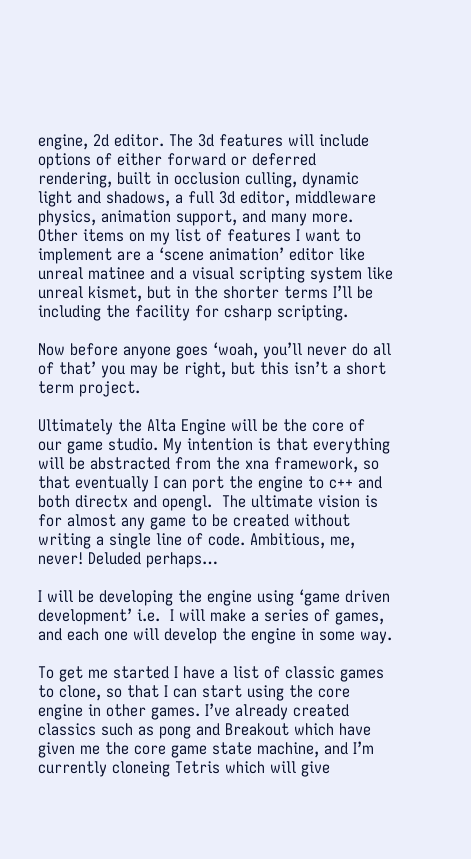engine, 2d editor. The 3d features will include options of either forward or deferred rendering, built in occlusion culling, dynamic light and shadows, a full 3d editor, middleware physics, animation support, and many more. Other items on my list of features I want to implement are a ‘scene animation’ editor like unreal matinee and a visual scripting system like unreal kismet, but in the shorter terms I’ll be including the facility for csharp scripting.

Now before anyone goes ‘woah, you’ll never do all of that’ you may be right, but this isn’t a short term project.

Ultimately the Alta Engine will be the core of our game studio. My intention is that everything will be abstracted from the xna framework, so that eventually I can port the engine to c++ and both directx and opengl.  The ultimate vision is for almost any game to be created without writing a single line of code. Ambitious, me, never! Deluded perhaps…

I will be developing the engine using ‘game driven development’ i.e.  I will make a series of games, and each one will develop the engine in some way.

To get me started I have a list of classic games to clone, so that I can start using the core engine in other games. I’ve already created classics such as pong and Breakout which have given me the core game state machine, and I’m currently cloneing Tetris which will give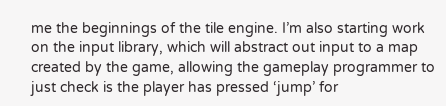me the beginnings of the tile engine. I’m also starting work on the input library, which will abstract out input to a map created by the game, allowing the gameplay programmer to just check is the player has pressed ‘jump’ for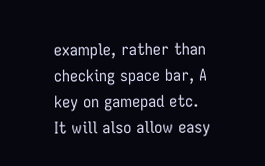example, rather than checking space bar, A key on gamepad etc. It will also allow easy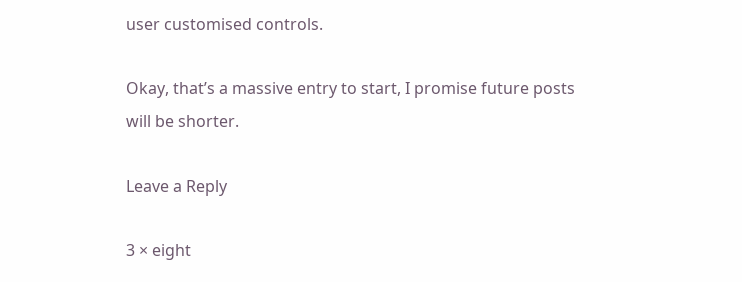user customised controls.

Okay, that’s a massive entry to start, I promise future posts will be shorter.

Leave a Reply

3 × eight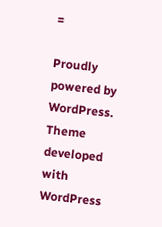=

Proudly powered by WordPress. Theme developed with WordPress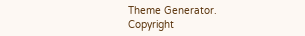Theme Generator.
Copyright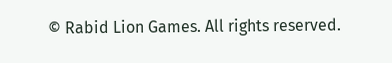© Rabid Lion Games. All rights reserved.